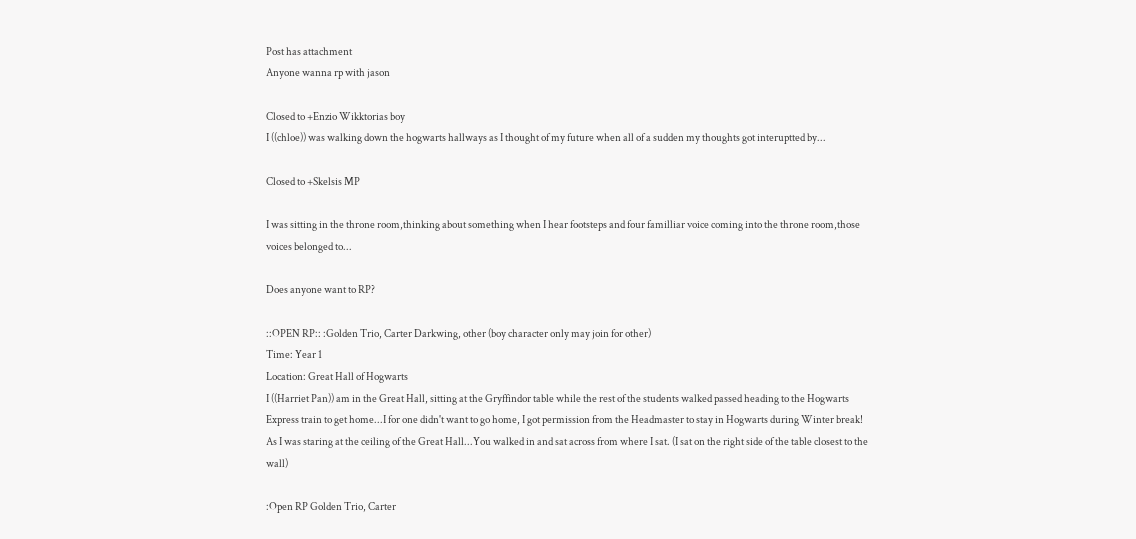Post has attachment
Anyone wanna rp with jason

Closed to +Enzio Wikktorias boy
I ((chloe)) was walking down the hogwarts hallways as I thought of my future when all of a sudden my thoughts got interuptted by...

Closed to +Skelsis MP

I was sitting in the throne room,thinking about something when I hear footsteps and four familliar voice coming into the throne room,those voices belonged to...

Does anyone want to RP?

::OPEN RP:: :Golden Trio, Carter Darkwing, other (boy character only may join for other)
Time: Year 1
Location: Great Hall of Hogwarts
I ((Harriet Pan)) am in the Great Hall, sitting at the Gryffindor table while the rest of the students walked passed heading to the Hogwarts Express train to get home...I for one didn't want to go home, I got permission from the Headmaster to stay in Hogwarts during Winter break! As I was staring at the ceiling of the Great Hall...You walked in and sat across from where I sat. (I sat on the right side of the table closest to the wall)

:Open RP Golden Trio, Carter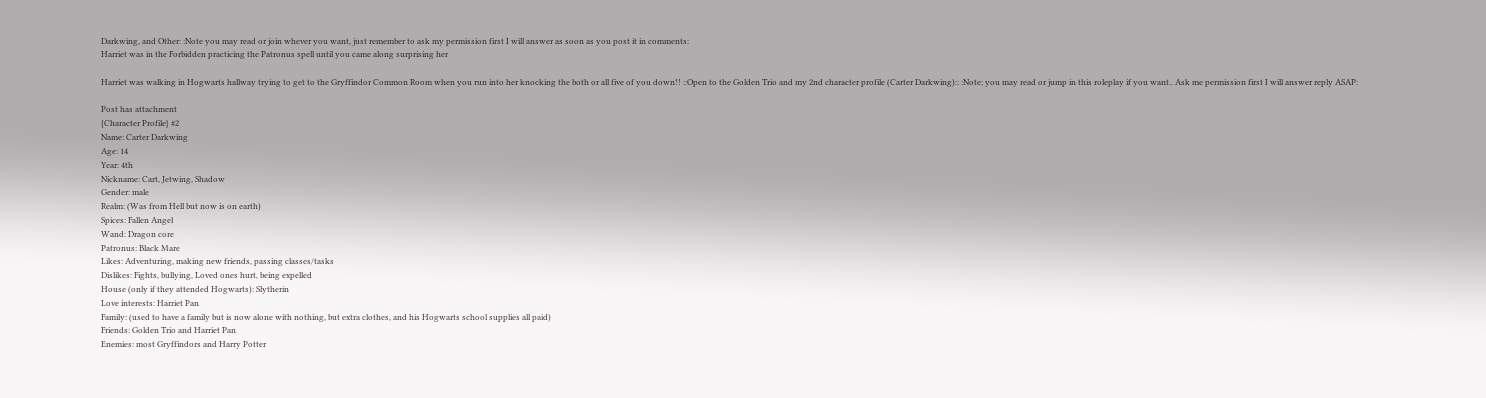Darkwing, and Other: :Note you may read or join whever you want, just remember to ask my permission first I will answer as soon as you post it in comments:
Harriet was in the Forbidden practicing the Patronus spell until you came along surprising her

Harriet was walking in Hogwarts hallway trying to get to the Gryffindor Common Room when you run into her knocking the both or all five of you down!! ::Open to the Golden Trio and my 2nd character profile (Carter Darkwing):: :Note; you may read or jump in this roleplay if you want.. Ask me permission first I will answer reply ASAP:

Post has attachment
{Character Profile} #2
Name: Carter Darkwing
Age: 14
Year: 4th
Nickname: Cart, Jetwing, Shadow
Gender: male
Realm: (Was from Hell but now is on earth)
Spices: Fallen Angel
Wand: Dragon core
Patronus: Black Mare
Likes: Adventuring, making new friends, passing classes/tasks
Dislikes: Fights, bullying, Loved ones hurt, being expelled
House (only if they attended Hogwarts): Slytherin
Love interests: Harriet Pan
Family: (used to have a family but is now alone with nothing, but extra clothes, and his Hogwarts school supplies all paid)
Friends: Golden Trio and Harriet Pan
Enemies: most Gryffindors and Harry Potter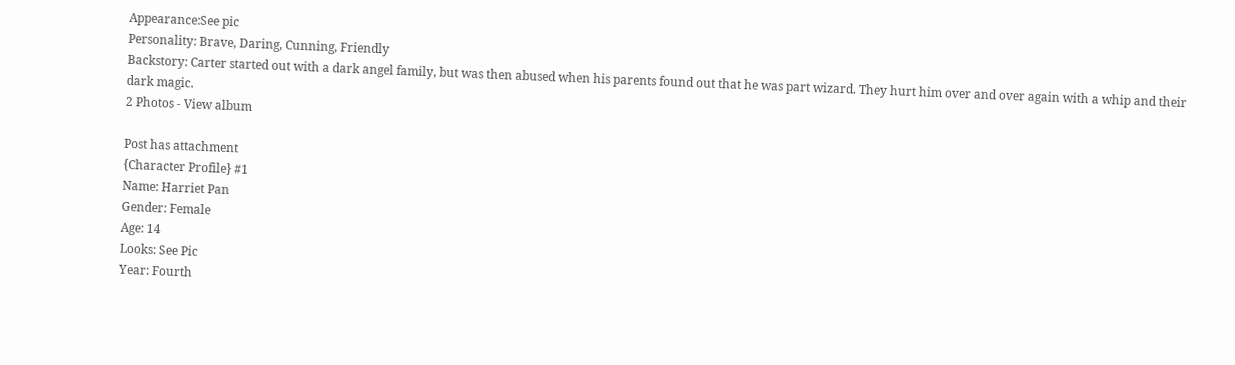Appearance:See pic
Personality: Brave, Daring, Cunning, Friendly
Backstory: Carter started out with a dark angel family, but was then abused when his parents found out that he was part wizard. They hurt him over and over again with a whip and their dark magic.
2 Photos - View album

Post has attachment
{Character Profile} #1
Name: Harriet Pan
Gender: Female
Age: 14
Looks: See Pic
Year: Fourth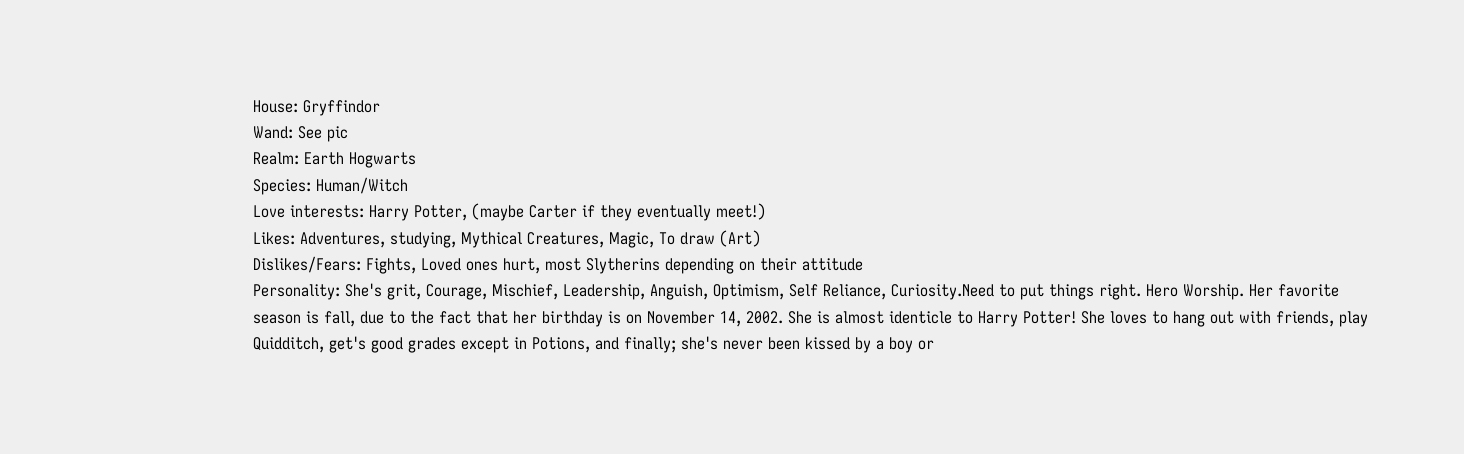House: Gryffindor
Wand: See pic
Realm: Earth Hogwarts
Species: Human/Witch
Love interests: Harry Potter, (maybe Carter if they eventually meet!)
Likes: Adventures, studying, Mythical Creatures, Magic, To draw (Art)
Dislikes/Fears: Fights, Loved ones hurt, most Slytherins depending on their attitude
Personality: She's grit, Courage, Mischief, Leadership, Anguish, Optimism, Self Reliance, Curiosity.Need to put things right. Hero Worship. Her favorite season is fall, due to the fact that her birthday is on November 14, 2002. She is almost identicle to Harry Potter! She loves to hang out with friends, play Quidditch, get's good grades except in Potions, and finally; she's never been kissed by a boy or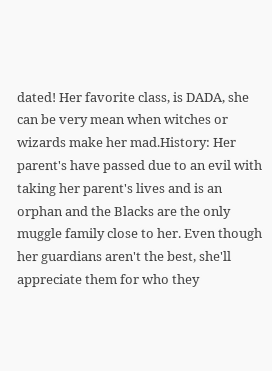dated! Her favorite class, is DADA, she can be very mean when witches or wizards make her mad.History: Her parent's have passed due to an evil with taking her parent's lives and is an orphan and the Blacks are the only muggle family close to her. Even though her guardians aren't the best, she'll appreciate them for who they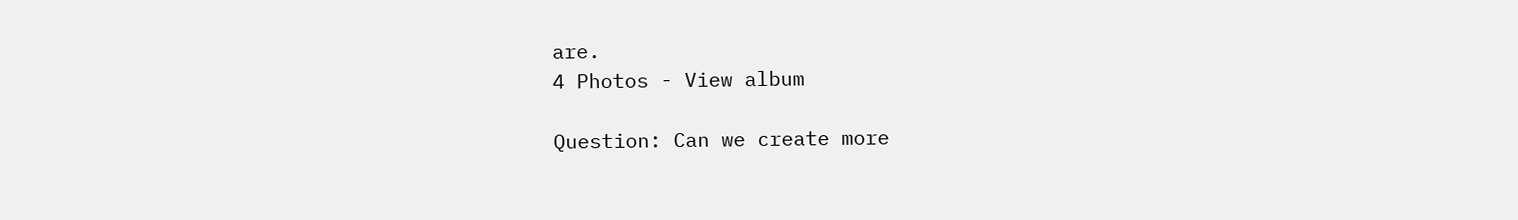are.
4 Photos - View album

Question: Can we create more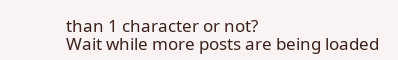than 1 character or not?
Wait while more posts are being loaded